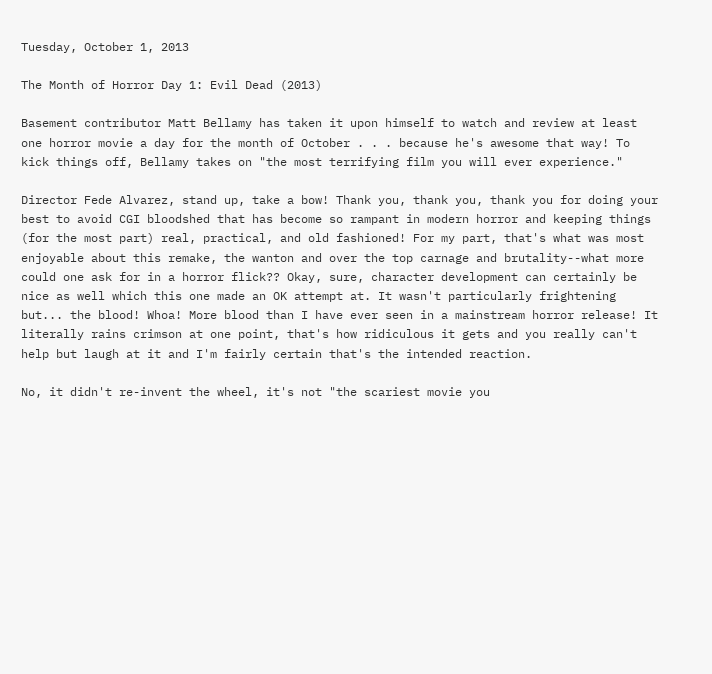Tuesday, October 1, 2013

The Month of Horror Day 1: Evil Dead (2013)

Basement contributor Matt Bellamy has taken it upon himself to watch and review at least one horror movie a day for the month of October . . . because he's awesome that way! To kick things off, Bellamy takes on "the most terrifying film you will ever experience."

Director Fede Alvarez, stand up, take a bow! Thank you, thank you, thank you for doing your best to avoid CGI bloodshed that has become so rampant in modern horror and keeping things (for the most part) real, practical, and old fashioned! For my part, that's what was most enjoyable about this remake, the wanton and over the top carnage and brutality--what more could one ask for in a horror flick?? Okay, sure, character development can certainly be nice as well which this one made an OK attempt at. It wasn't particularly frightening but... the blood! Whoa! More blood than I have ever seen in a mainstream horror release! It literally rains crimson at one point, that's how ridiculous it gets and you really can't help but laugh at it and I'm fairly certain that's the intended reaction.

No, it didn't re-invent the wheel, it's not "the scariest movie you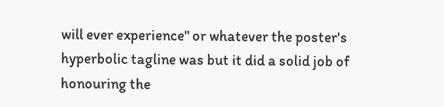will ever experience" or whatever the poster's hyperbolic tagline was but it did a solid job of honouring the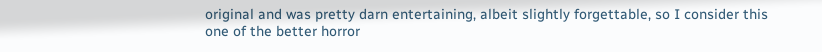original and was pretty darn entertaining, albeit slightly forgettable, so I consider this one of the better horror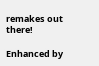remakes out there!

Enhanced by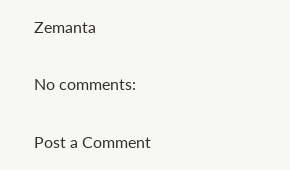Zemanta

No comments:

Post a Comment